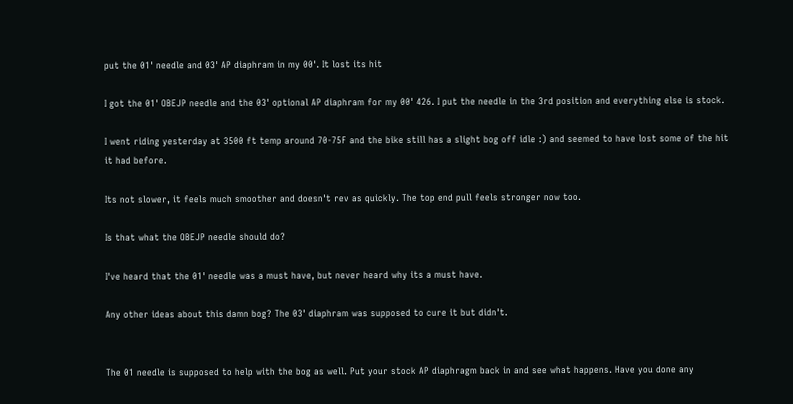put the 01' needle and 03' AP diaphram in my 00'. It lost its hit

I got the 01' OBEJP needle and the 03' optional AP diaphram for my 00' 426. I put the needle in the 3rd position and everything else is stock.

I went riding yesterday at 3500 ft temp around 70-75F and the bike still has a slight bog off idle :) and seemed to have lost some of the hit it had before.

Its not slower, it feels much smoother and doesn't rev as quickly. The top end pull feels stronger now too.

Is that what the OBEJP needle should do?

I've heard that the 01' needle was a must have, but never heard why its a must have.

Any other ideas about this damn bog? The 03' diaphram was supposed to cure it but didn't.


The 01 needle is supposed to help with the bog as well. Put your stock AP diaphragm back in and see what happens. Have you done any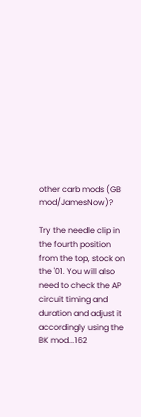other carb mods (GB mod/JamesNow)?

Try the needle clip in the fourth position from the top, stock on the '01. You will also need to check the AP circuit timing and duration and adjust it accordingly using the BK mod...162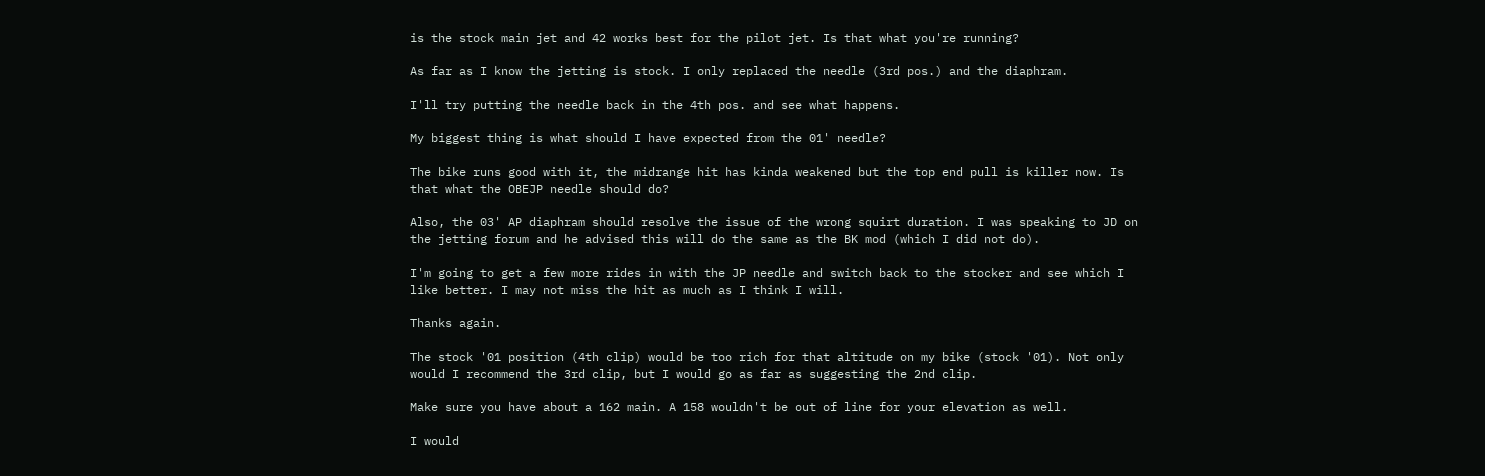is the stock main jet and 42 works best for the pilot jet. Is that what you're running?

As far as I know the jetting is stock. I only replaced the needle (3rd pos.) and the diaphram.

I'll try putting the needle back in the 4th pos. and see what happens.

My biggest thing is what should I have expected from the 01' needle?

The bike runs good with it, the midrange hit has kinda weakened but the top end pull is killer now. Is that what the OBEJP needle should do?

Also, the 03' AP diaphram should resolve the issue of the wrong squirt duration. I was speaking to JD on the jetting forum and he advised this will do the same as the BK mod (which I did not do).

I'm going to get a few more rides in with the JP needle and switch back to the stocker and see which I like better. I may not miss the hit as much as I think I will.

Thanks again.

The stock '01 position (4th clip) would be too rich for that altitude on my bike (stock '01). Not only would I recommend the 3rd clip, but I would go as far as suggesting the 2nd clip.

Make sure you have about a 162 main. A 158 wouldn't be out of line for your elevation as well.

I would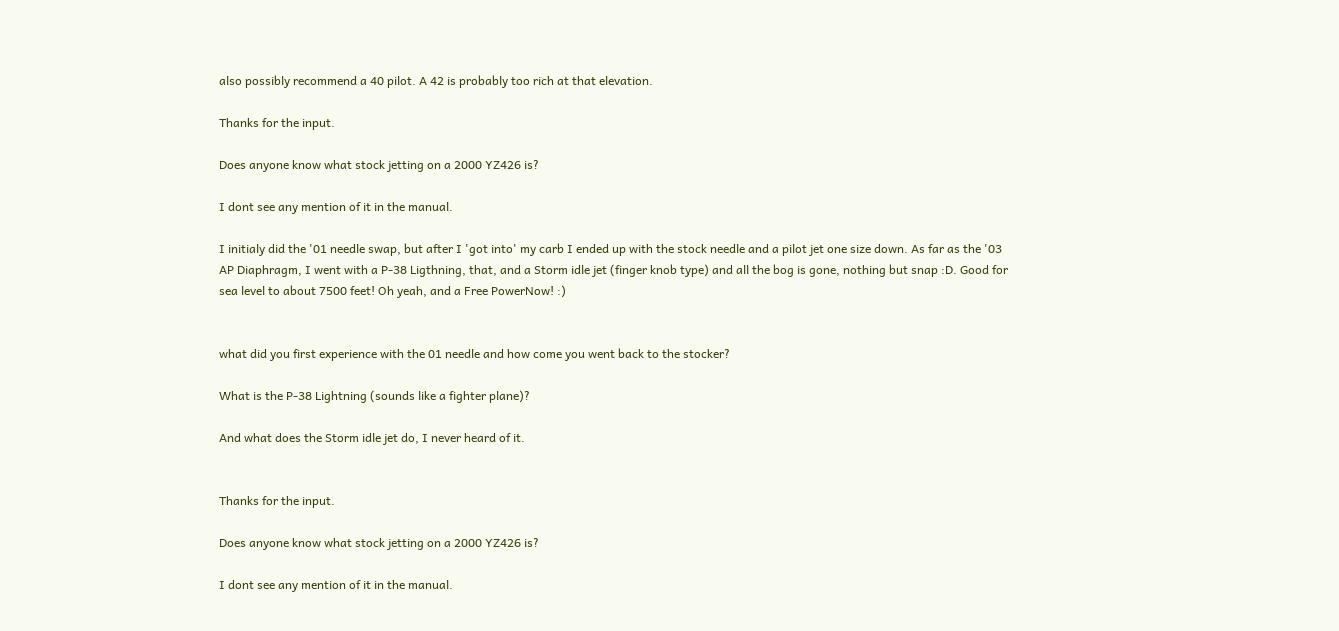also possibly recommend a 40 pilot. A 42 is probably too rich at that elevation.

Thanks for the input.

Does anyone know what stock jetting on a 2000 YZ426 is?

I dont see any mention of it in the manual.

I initialy did the '01 needle swap, but after I 'got into' my carb I ended up with the stock needle and a pilot jet one size down. As far as the '03 AP Diaphragm, I went with a P-38 Ligthning, that, and a Storm idle jet (finger knob type) and all the bog is gone, nothing but snap :D. Good for sea level to about 7500 feet! Oh yeah, and a Free PowerNow! :)


what did you first experience with the 01 needle and how come you went back to the stocker?

What is the P-38 Lightning (sounds like a fighter plane)?

And what does the Storm idle jet do, I never heard of it.


Thanks for the input.

Does anyone know what stock jetting on a 2000 YZ426 is?

I dont see any mention of it in the manual.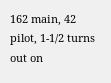162 main, 42 pilot, 1-1/2 turns out on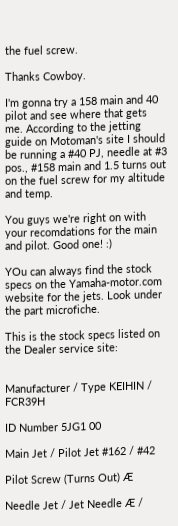the fuel screw.

Thanks Cowboy.

I'm gonna try a 158 main and 40 pilot and see where that gets me. According to the jetting guide on Motoman's site I should be running a #40 PJ, needle at #3 pos., #158 main and 1.5 turns out on the fuel screw for my altitude and temp.

You guys we're right on with your recomdations for the main and pilot. Good one! :)

YOu can always find the stock specs on the Yamaha-motor.com website for the jets. Look under the part microfiche.

This is the stock specs listed on the Dealer service site:


Manufacturer / Type KEIHIN / FCR39H

ID Number 5JG1 00

Main Jet / Pilot Jet #162 / #42

Pilot Screw (Turns Out) Æ

Needle Jet / Jet Needle Æ /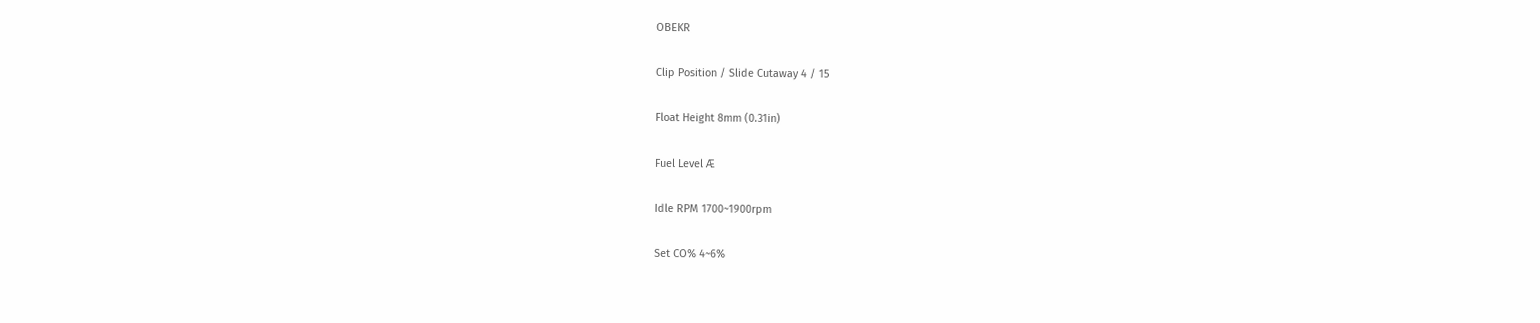OBEKR

Clip Position / Slide Cutaway 4 / 15

Float Height 8mm (0.31in)

Fuel Level Æ

Idle RPM 1700~1900rpm

Set CO% 4~6%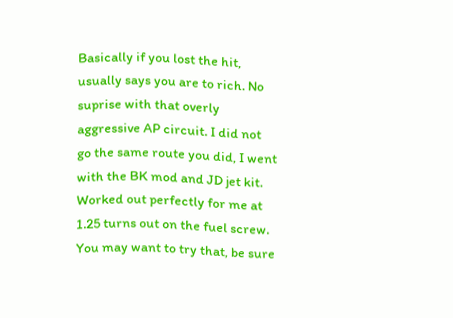Basically if you lost the hit, usually says you are to rich. No suprise with that overly aggressive AP circuit. I did not go the same route you did, I went with the BK mod and JD jet kit. Worked out perfectly for me at 1.25 turns out on the fuel screw. You may want to try that, be sure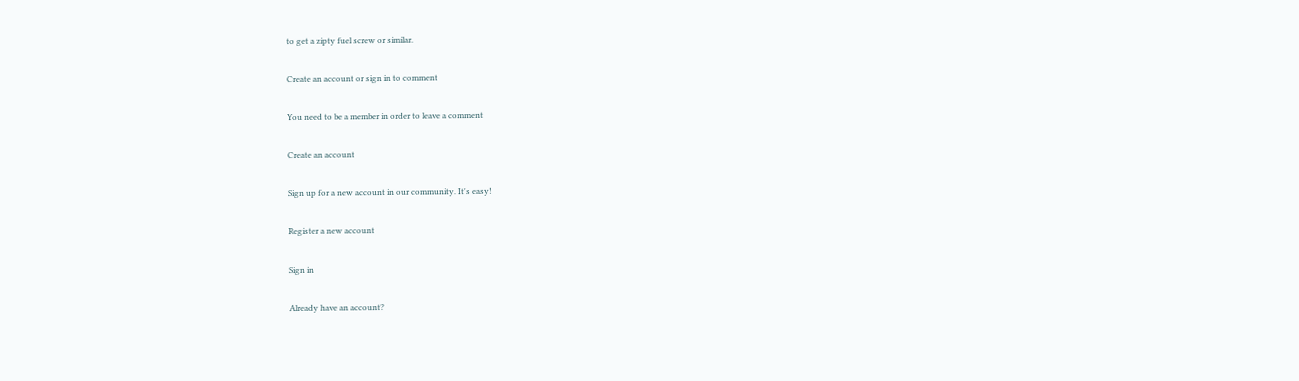to get a zipty fuel screw or similar.

Create an account or sign in to comment

You need to be a member in order to leave a comment

Create an account

Sign up for a new account in our community. It's easy!

Register a new account

Sign in

Already have an account?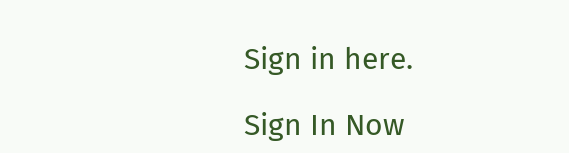Sign in here.

Sign In Now